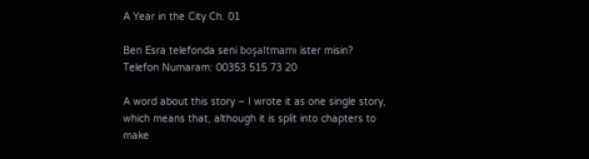A Year in the City Ch. 01

Ben Esra telefonda seni boşaltmamı ister misin?
Telefon Numaram: 00353 515 73 20

A word about this story – I wrote it as one single story, which means that, although it is split into chapters to make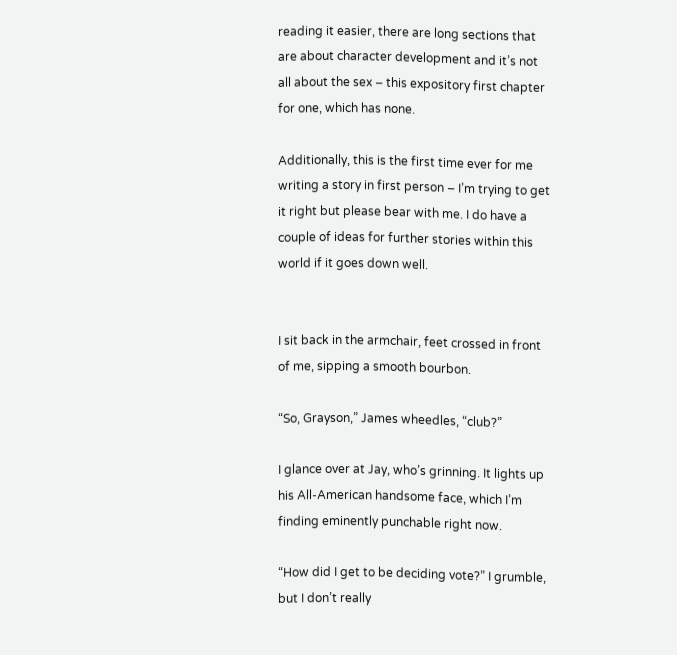reading it easier, there are long sections that are about character development and it’s not all about the sex – this expository first chapter for one, which has none.

Additionally, this is the first time ever for me writing a story in first person – I’m trying to get it right but please bear with me. I do have a couple of ideas for further stories within this world if it goes down well.


I sit back in the armchair, feet crossed in front of me, sipping a smooth bourbon.

“So, Grayson,” James wheedles, “club?”

I glance over at Jay, who’s grinning. It lights up his All-American handsome face, which I’m finding eminently punchable right now.

“How did I get to be deciding vote?” I grumble, but I don’t really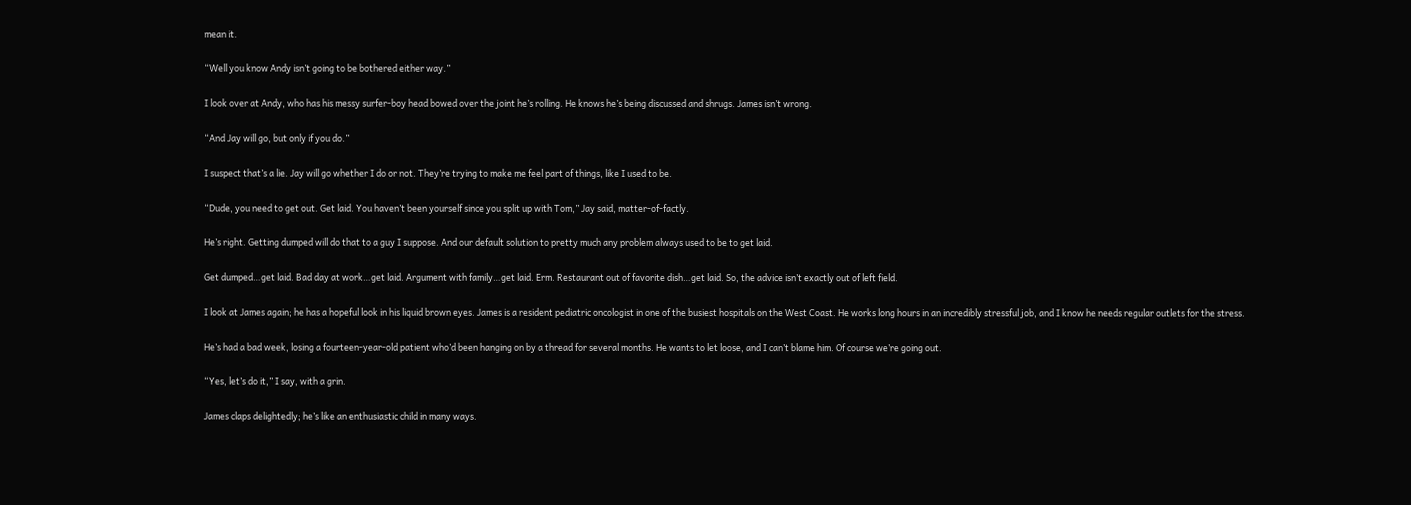mean it.

“Well you know Andy isn’t going to be bothered either way.”

I look over at Andy, who has his messy surfer-boy head bowed over the joint he’s rolling. He knows he’s being discussed and shrugs. James isn’t wrong.

“And Jay will go, but only if you do.”

I suspect that’s a lie. Jay will go whether I do or not. They’re trying to make me feel part of things, like I used to be.

“Dude, you need to get out. Get laid. You haven’t been yourself since you split up with Tom,” Jay said, matter-of-factly.

He’s right. Getting dumped will do that to a guy I suppose. And our default solution to pretty much any problem always used to be to get laid.

Get dumped…get laid. Bad day at work…get laid. Argument with family…get laid. Erm. Restaurant out of favorite dish…get laid. So, the advice isn’t exactly out of left field.

I look at James again; he has a hopeful look in his liquid brown eyes. James is a resident pediatric oncologist in one of the busiest hospitals on the West Coast. He works long hours in an incredibly stressful job, and I know he needs regular outlets for the stress.

He’s had a bad week, losing a fourteen-year-old patient who’d been hanging on by a thread for several months. He wants to let loose, and I can’t blame him. Of course we’re going out.

“Yes, let’s do it,” I say, with a grin.

James claps delightedly; he’s like an enthusiastic child in many ways.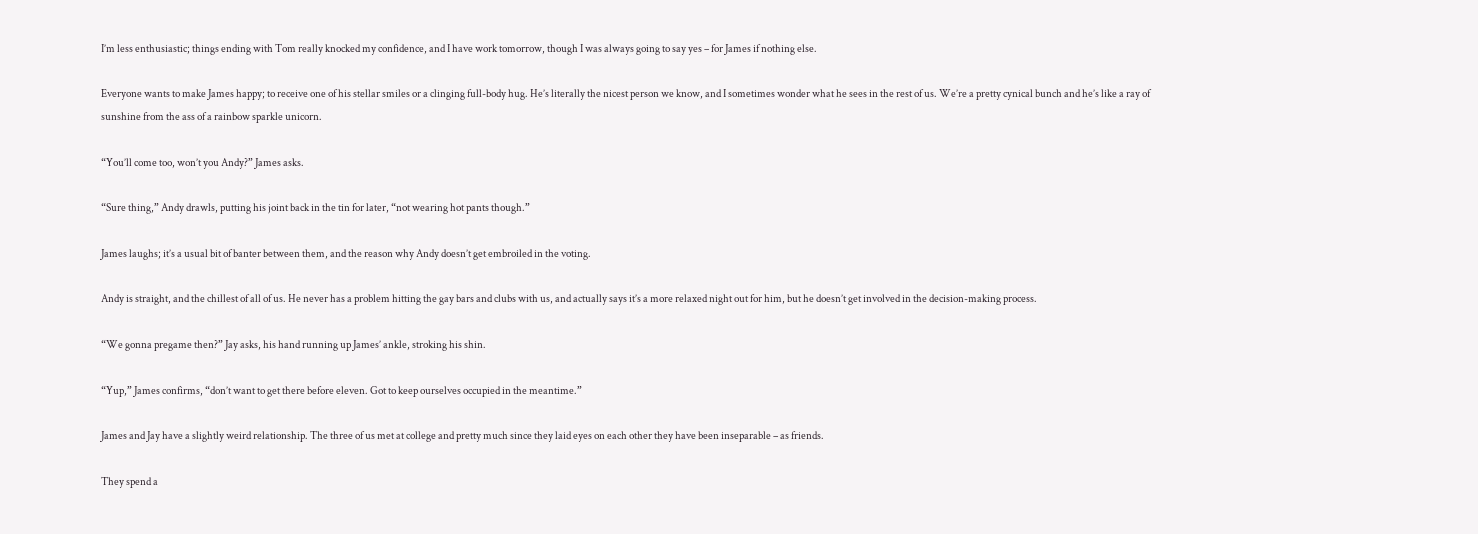I’m less enthusiastic; things ending with Tom really knocked my confidence, and I have work tomorrow, though I was always going to say yes – for James if nothing else.

Everyone wants to make James happy; to receive one of his stellar smiles or a clinging full-body hug. He’s literally the nicest person we know, and I sometimes wonder what he sees in the rest of us. We’re a pretty cynical bunch and he’s like a ray of sunshine from the ass of a rainbow sparkle unicorn.

“You’ll come too, won’t you Andy?” James asks.

“Sure thing,” Andy drawls, putting his joint back in the tin for later, “not wearing hot pants though.”

James laughs; it’s a usual bit of banter between them, and the reason why Andy doesn’t get embroiled in the voting.

Andy is straight, and the chillest of all of us. He never has a problem hitting the gay bars and clubs with us, and actually says it’s a more relaxed night out for him, but he doesn’t get involved in the decision-making process.

“We gonna pregame then?” Jay asks, his hand running up James’ ankle, stroking his shin.

“Yup,” James confirms, “don’t want to get there before eleven. Got to keep ourselves occupied in the meantime.”

James and Jay have a slightly weird relationship. The three of us met at college and pretty much since they laid eyes on each other they have been inseparable – as friends.

They spend a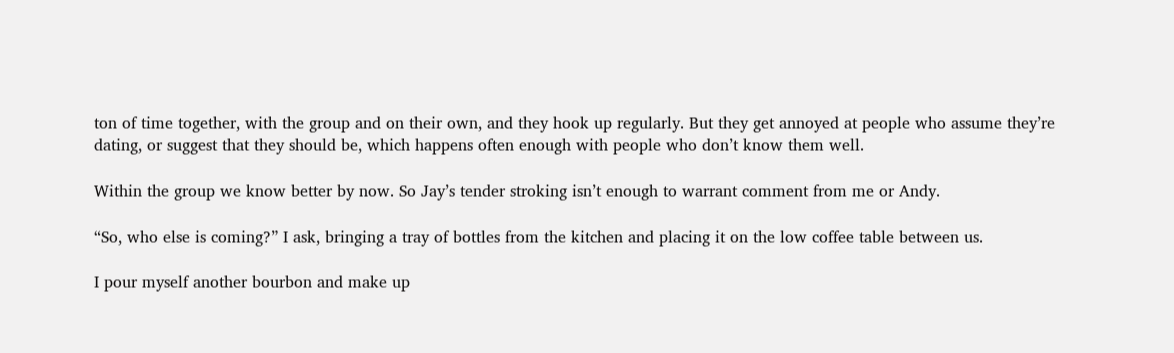ton of time together, with the group and on their own, and they hook up regularly. But they get annoyed at people who assume they’re dating, or suggest that they should be, which happens often enough with people who don’t know them well.

Within the group we know better by now. So Jay’s tender stroking isn’t enough to warrant comment from me or Andy.

“So, who else is coming?” I ask, bringing a tray of bottles from the kitchen and placing it on the low coffee table between us.

I pour myself another bourbon and make up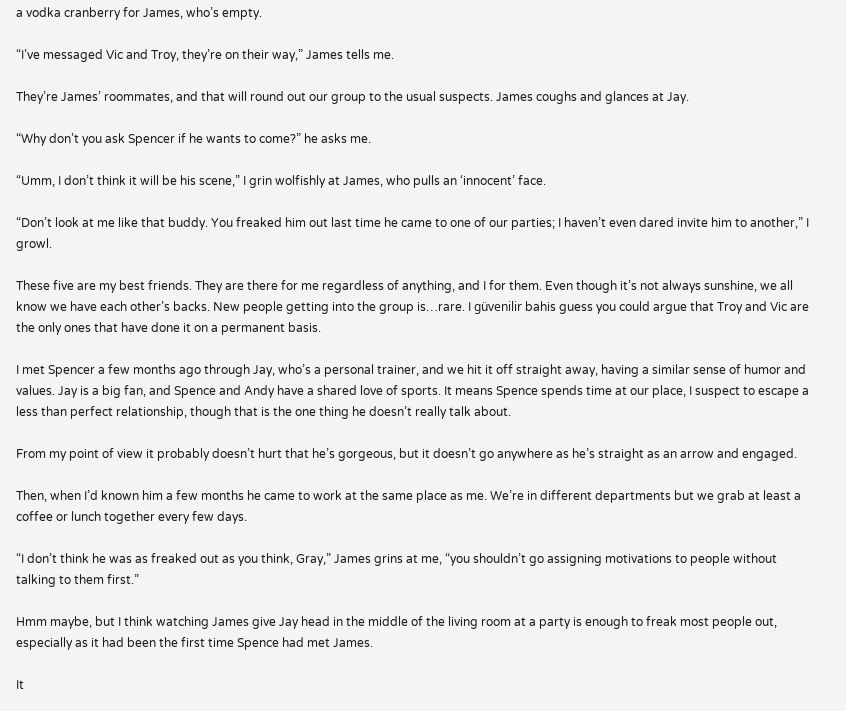a vodka cranberry for James, who’s empty.

“I’ve messaged Vic and Troy, they’re on their way,” James tells me.

They’re James’ roommates, and that will round out our group to the usual suspects. James coughs and glances at Jay.

“Why don’t you ask Spencer if he wants to come?” he asks me.

“Umm, I don’t think it will be his scene,” I grin wolfishly at James, who pulls an ‘innocent’ face.

“Don’t look at me like that buddy. You freaked him out last time he came to one of our parties; I haven’t even dared invite him to another,” I growl.

These five are my best friends. They are there for me regardless of anything, and I for them. Even though it’s not always sunshine, we all know we have each other’s backs. New people getting into the group is…rare. I güvenilir bahis guess you could argue that Troy and Vic are the only ones that have done it on a permanent basis.

I met Spencer a few months ago through Jay, who’s a personal trainer, and we hit it off straight away, having a similar sense of humor and values. Jay is a big fan, and Spence and Andy have a shared love of sports. It means Spence spends time at our place, I suspect to escape a less than perfect relationship, though that is the one thing he doesn’t really talk about.

From my point of view it probably doesn’t hurt that he’s gorgeous, but it doesn’t go anywhere as he’s straight as an arrow and engaged.

Then, when I’d known him a few months he came to work at the same place as me. We’re in different departments but we grab at least a coffee or lunch together every few days.

“I don’t think he was as freaked out as you think, Gray,” James grins at me, “you shouldn’t go assigning motivations to people without talking to them first.”

Hmm maybe, but I think watching James give Jay head in the middle of the living room at a party is enough to freak most people out, especially as it had been the first time Spence had met James.

It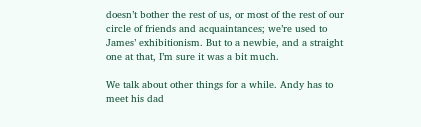doesn’t bother the rest of us, or most of the rest of our circle of friends and acquaintances; we’re used to James’ exhibitionism. But to a newbie, and a straight one at that, I’m sure it was a bit much.

We talk about other things for a while. Andy has to meet his dad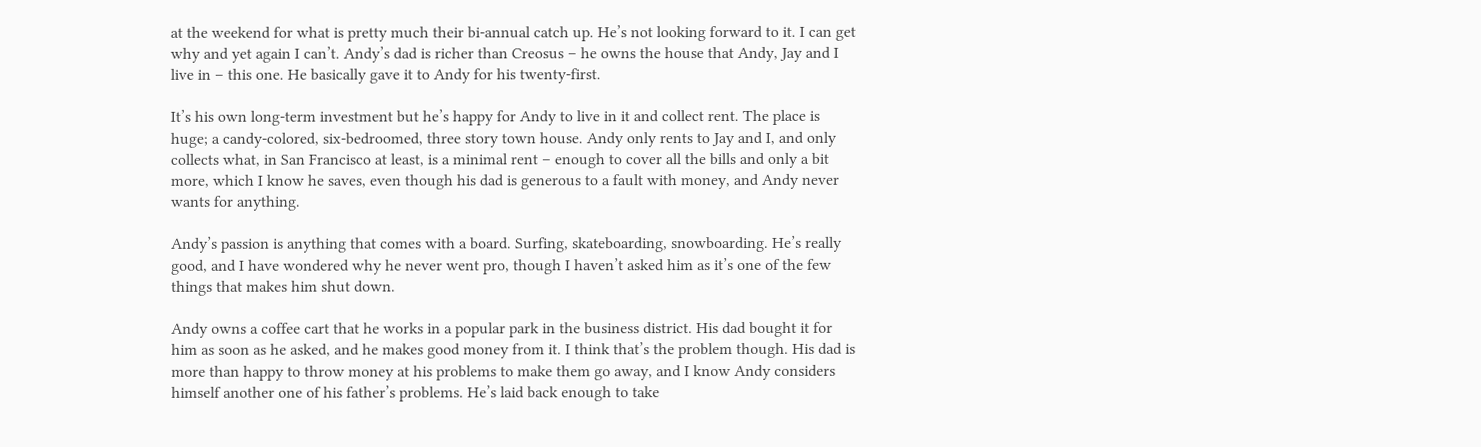at the weekend for what is pretty much their bi-annual catch up. He’s not looking forward to it. I can get why and yet again I can’t. Andy’s dad is richer than Creosus – he owns the house that Andy, Jay and I live in – this one. He basically gave it to Andy for his twenty-first.

It’s his own long-term investment but he’s happy for Andy to live in it and collect rent. The place is huge; a candy-colored, six-bedroomed, three story town house. Andy only rents to Jay and I, and only collects what, in San Francisco at least, is a minimal rent – enough to cover all the bills and only a bit more, which I know he saves, even though his dad is generous to a fault with money, and Andy never wants for anything.

Andy’s passion is anything that comes with a board. Surfing, skateboarding, snowboarding. He’s really good, and I have wondered why he never went pro, though I haven’t asked him as it’s one of the few things that makes him shut down.

Andy owns a coffee cart that he works in a popular park in the business district. His dad bought it for him as soon as he asked, and he makes good money from it. I think that’s the problem though. His dad is more than happy to throw money at his problems to make them go away, and I know Andy considers himself another one of his father’s problems. He’s laid back enough to take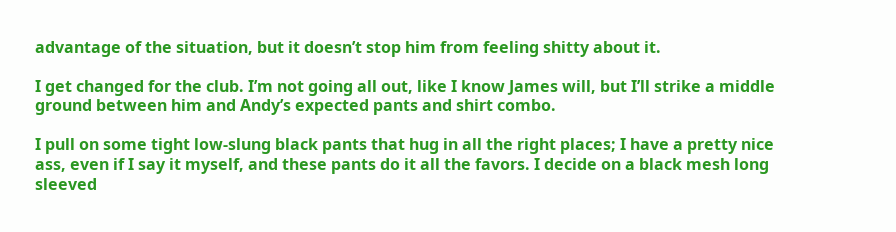advantage of the situation, but it doesn’t stop him from feeling shitty about it.

I get changed for the club. I’m not going all out, like I know James will, but I’ll strike a middle ground between him and Andy’s expected pants and shirt combo.

I pull on some tight low-slung black pants that hug in all the right places; I have a pretty nice ass, even if I say it myself, and these pants do it all the favors. I decide on a black mesh long sleeved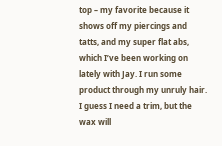top – my favorite because it shows off my piercings and tatts, and my super flat abs, which I’ve been working on lately with Jay. I run some product through my unruly hair. I guess I need a trim, but the wax will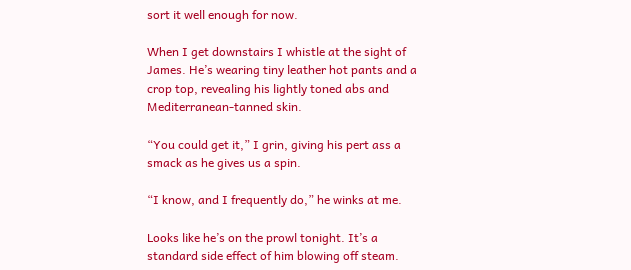sort it well enough for now.

When I get downstairs I whistle at the sight of James. He’s wearing tiny leather hot pants and a crop top, revealing his lightly toned abs and Mediterranean-tanned skin.

“You could get it,” I grin, giving his pert ass a smack as he gives us a spin.

“I know, and I frequently do,” he winks at me.

Looks like he’s on the prowl tonight. It’s a standard side effect of him blowing off steam.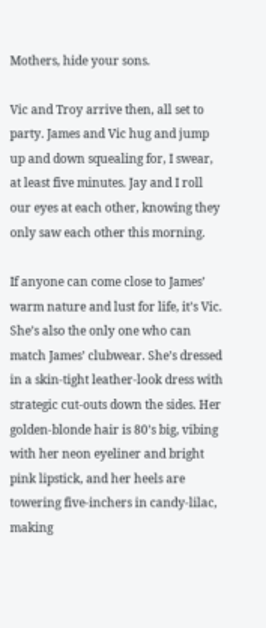Mothers, hide your sons.

Vic and Troy arrive then, all set to party. James and Vic hug and jump up and down squealing for, I swear, at least five minutes. Jay and I roll our eyes at each other, knowing they only saw each other this morning.

If anyone can come close to James’ warm nature and lust for life, it’s Vic. She’s also the only one who can match James’ clubwear. She’s dressed in a skin-tight leather-look dress with strategic cut-outs down the sides. Her golden-blonde hair is 80’s big, vibing with her neon eyeliner and bright pink lipstick, and her heels are towering five-inchers in candy-lilac, making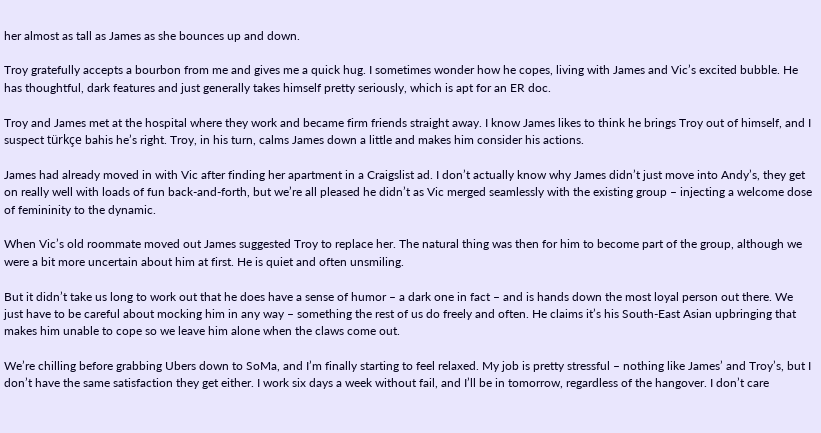her almost as tall as James as she bounces up and down.

Troy gratefully accepts a bourbon from me and gives me a quick hug. I sometimes wonder how he copes, living with James and Vic’s excited bubble. He has thoughtful, dark features and just generally takes himself pretty seriously, which is apt for an ER doc.

Troy and James met at the hospital where they work and became firm friends straight away. I know James likes to think he brings Troy out of himself, and I suspect türkçe bahis he’s right. Troy, in his turn, calms James down a little and makes him consider his actions.

James had already moved in with Vic after finding her apartment in a Craigslist ad. I don’t actually know why James didn’t just move into Andy’s, they get on really well with loads of fun back-and-forth, but we’re all pleased he didn’t as Vic merged seamlessly with the existing group – injecting a welcome dose of femininity to the dynamic.

When Vic’s old roommate moved out James suggested Troy to replace her. The natural thing was then for him to become part of the group, although we were a bit more uncertain about him at first. He is quiet and often unsmiling.

But it didn’t take us long to work out that he does have a sense of humor – a dark one in fact – and is hands down the most loyal person out there. We just have to be careful about mocking him in any way – something the rest of us do freely and often. He claims it’s his South-East Asian upbringing that makes him unable to cope so we leave him alone when the claws come out.

We’re chilling before grabbing Ubers down to SoMa, and I’m finally starting to feel relaxed. My job is pretty stressful – nothing like James’ and Troy’s, but I don’t have the same satisfaction they get either. I work six days a week without fail, and I’ll be in tomorrow, regardless of the hangover. I don’t care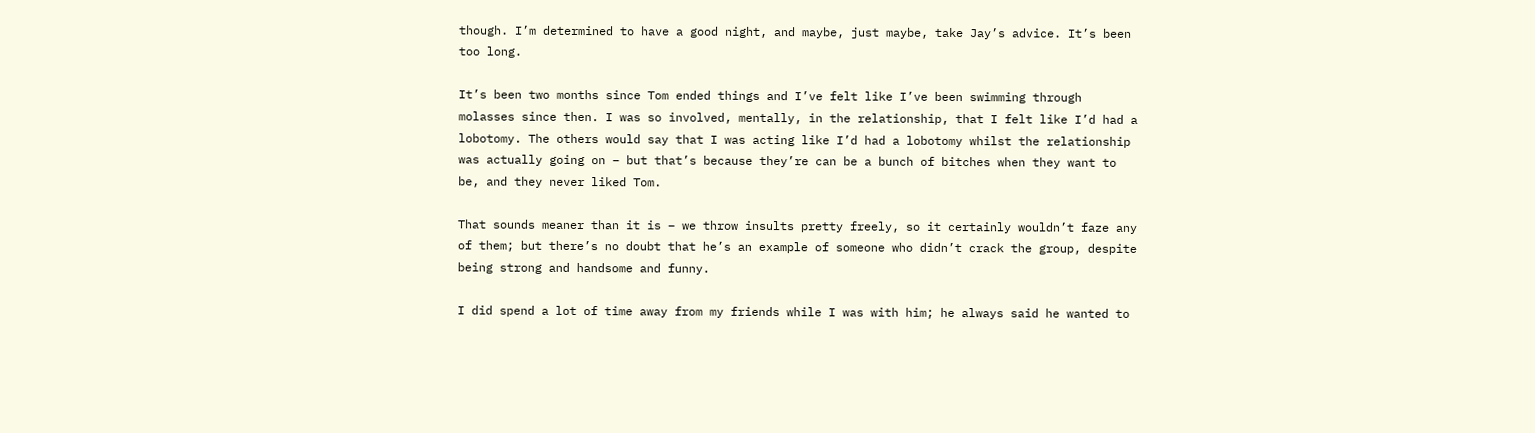though. I’m determined to have a good night, and maybe, just maybe, take Jay’s advice. It’s been too long.

It’s been two months since Tom ended things and I’ve felt like I’ve been swimming through molasses since then. I was so involved, mentally, in the relationship, that I felt like I’d had a lobotomy. The others would say that I was acting like I’d had a lobotomy whilst the relationship was actually going on – but that’s because they’re can be a bunch of bitches when they want to be, and they never liked Tom.

That sounds meaner than it is – we throw insults pretty freely, so it certainly wouldn’t faze any of them; but there’s no doubt that he’s an example of someone who didn’t crack the group, despite being strong and handsome and funny.

I did spend a lot of time away from my friends while I was with him; he always said he wanted to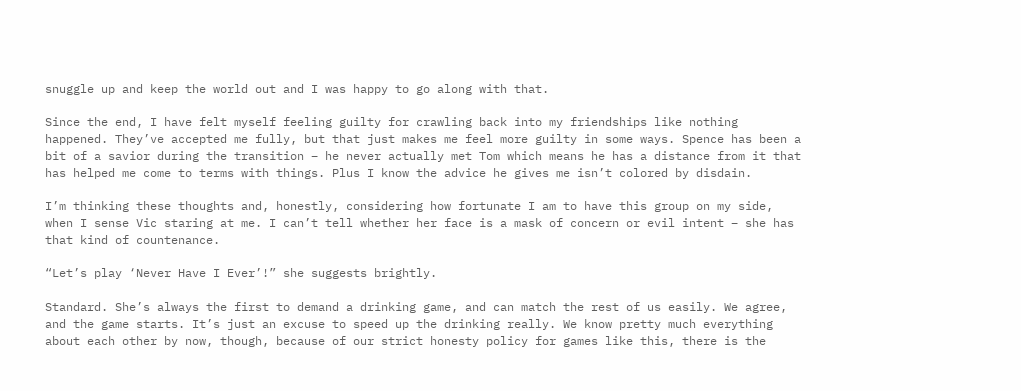snuggle up and keep the world out and I was happy to go along with that.

Since the end, I have felt myself feeling guilty for crawling back into my friendships like nothing happened. They’ve accepted me fully, but that just makes me feel more guilty in some ways. Spence has been a bit of a savior during the transition – he never actually met Tom which means he has a distance from it that has helped me come to terms with things. Plus I know the advice he gives me isn’t colored by disdain.

I’m thinking these thoughts and, honestly, considering how fortunate I am to have this group on my side, when I sense Vic staring at me. I can’t tell whether her face is a mask of concern or evil intent – she has that kind of countenance.

“Let’s play ‘Never Have I Ever’!” she suggests brightly.

Standard. She’s always the first to demand a drinking game, and can match the rest of us easily. We agree, and the game starts. It’s just an excuse to speed up the drinking really. We know pretty much everything about each other by now, though, because of our strict honesty policy for games like this, there is the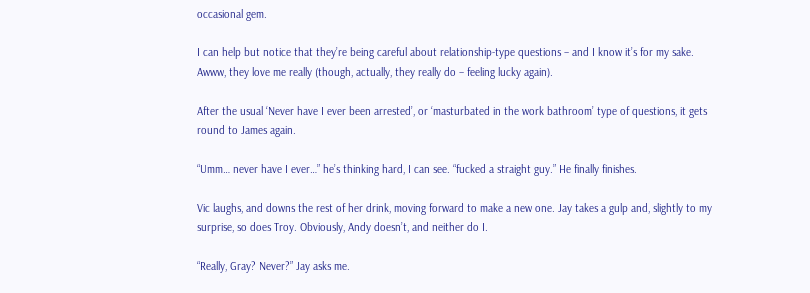occasional gem.

I can help but notice that they’re being careful about relationship-type questions – and I know it’s for my sake. Awww, they love me really (though, actually, they really do – feeling lucky again).

After the usual ‘Never have I ever been arrested’, or ‘masturbated in the work bathroom’ type of questions, it gets round to James again.

“Umm… never have I ever…” he’s thinking hard, I can see. “fucked a straight guy.” He finally finishes.

Vic laughs, and downs the rest of her drink, moving forward to make a new one. Jay takes a gulp and, slightly to my surprise, so does Troy. Obviously, Andy doesn’t, and neither do I.

“Really, Gray? Never?” Jay asks me.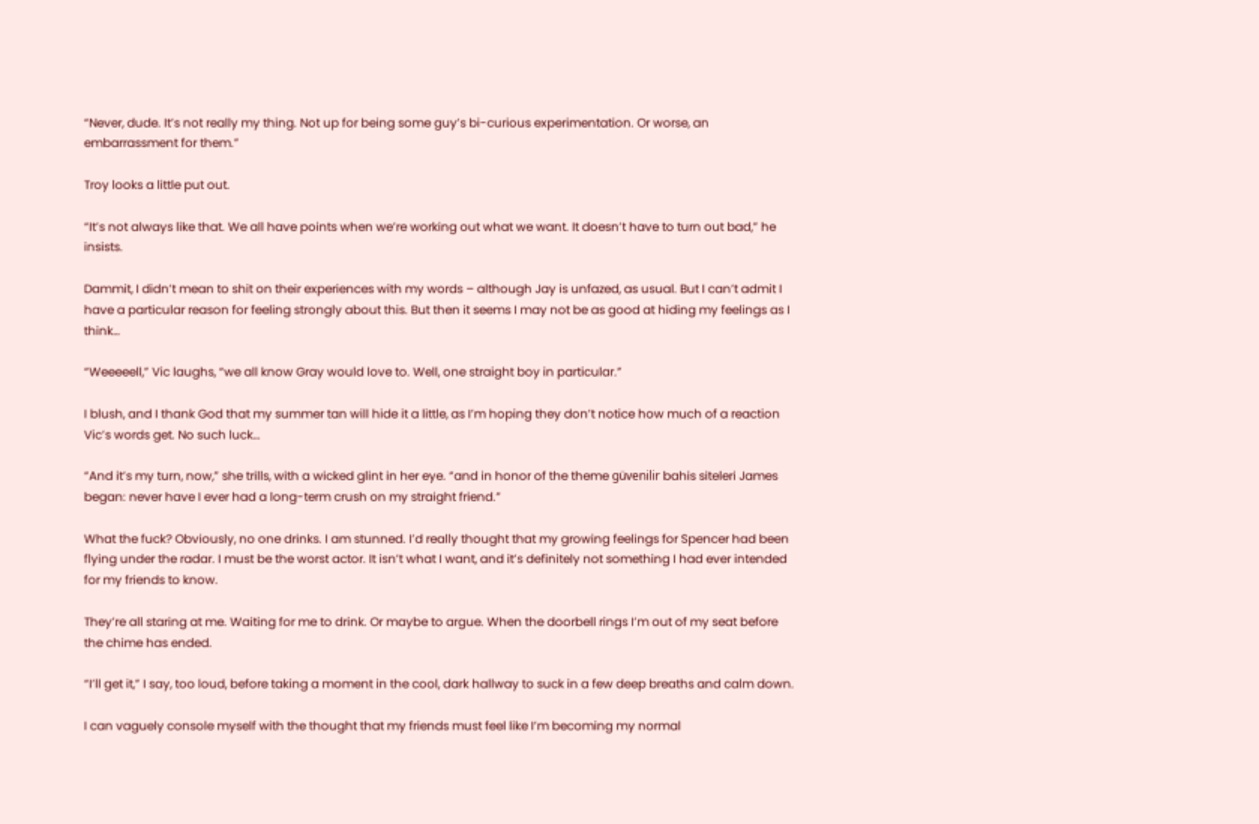“Never, dude. It’s not really my thing. Not up for being some guy’s bi-curious experimentation. Or worse, an embarrassment for them.”

Troy looks a little put out.

“It’s not always like that. We all have points when we’re working out what we want. It doesn’t have to turn out bad,” he insists.

Dammit, I didn’t mean to shit on their experiences with my words – although Jay is unfazed, as usual. But I can’t admit I have a particular reason for feeling strongly about this. But then it seems I may not be as good at hiding my feelings as I think…

“Weeeeell,” Vic laughs, “we all know Gray would love to. Well, one straight boy in particular.”

I blush, and I thank God that my summer tan will hide it a little, as I’m hoping they don’t notice how much of a reaction Vic’s words get. No such luck…

“And it’s my turn, now,” she trills, with a wicked glint in her eye. “and in honor of the theme güvenilir bahis siteleri James began: never have I ever had a long-term crush on my straight friend.”

What the fuck? Obviously, no one drinks. I am stunned. I’d really thought that my growing feelings for Spencer had been flying under the radar. I must be the worst actor. It isn’t what I want, and it’s definitely not something I had ever intended for my friends to know.

They’re all staring at me. Waiting for me to drink. Or maybe to argue. When the doorbell rings I’m out of my seat before the chime has ended.

“I’ll get it,” I say, too loud, before taking a moment in the cool, dark hallway to suck in a few deep breaths and calm down.

I can vaguely console myself with the thought that my friends must feel like I’m becoming my normal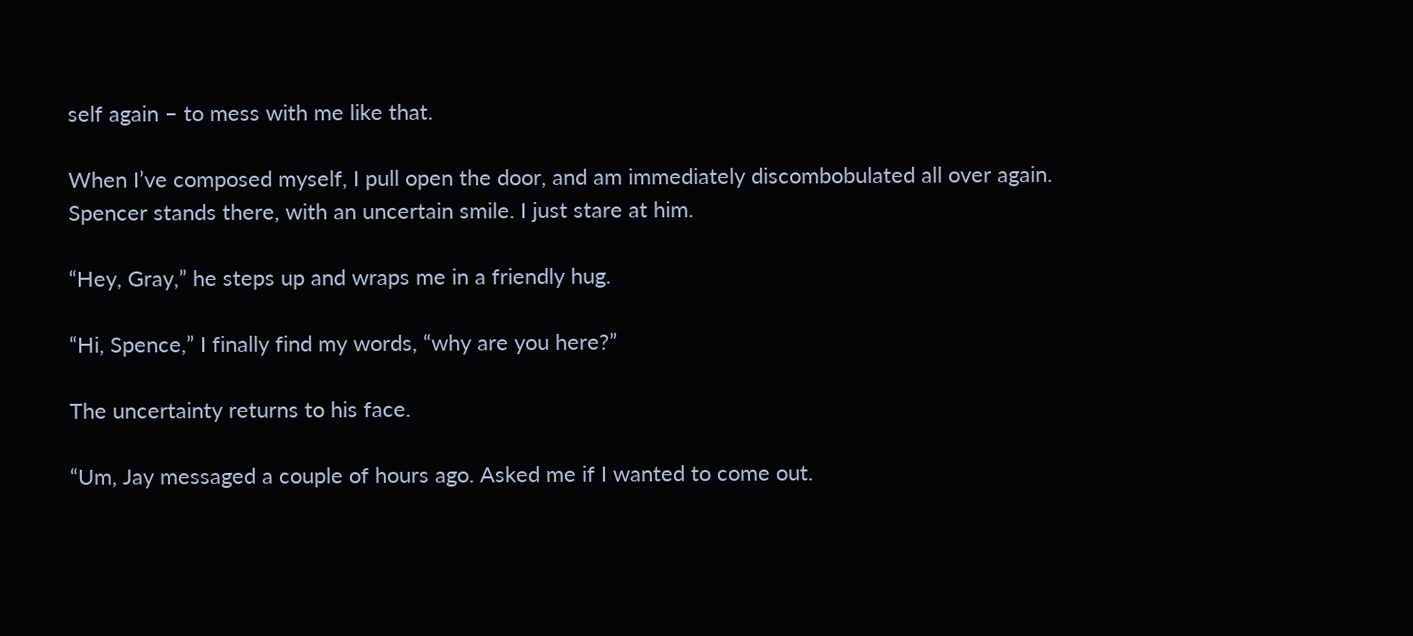self again – to mess with me like that.

When I’ve composed myself, I pull open the door, and am immediately discombobulated all over again. Spencer stands there, with an uncertain smile. I just stare at him.

“Hey, Gray,” he steps up and wraps me in a friendly hug.

“Hi, Spence,” I finally find my words, “why are you here?”

The uncertainty returns to his face.

“Um, Jay messaged a couple of hours ago. Asked me if I wanted to come out.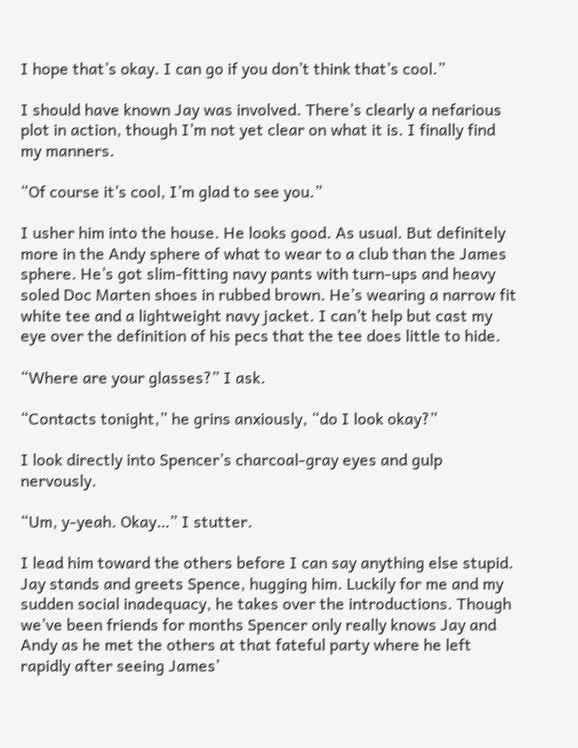I hope that’s okay. I can go if you don’t think that’s cool.”

I should have known Jay was involved. There’s clearly a nefarious plot in action, though I’m not yet clear on what it is. I finally find my manners.

“Of course it’s cool, I’m glad to see you.”

I usher him into the house. He looks good. As usual. But definitely more in the Andy sphere of what to wear to a club than the James sphere. He’s got slim-fitting navy pants with turn-ups and heavy soled Doc Marten shoes in rubbed brown. He’s wearing a narrow fit white tee and a lightweight navy jacket. I can’t help but cast my eye over the definition of his pecs that the tee does little to hide.

“Where are your glasses?” I ask.

“Contacts tonight,” he grins anxiously, “do I look okay?”

I look directly into Spencer’s charcoal-gray eyes and gulp nervously.

“Um, y-yeah. Okay…” I stutter.

I lead him toward the others before I can say anything else stupid. Jay stands and greets Spence, hugging him. Luckily for me and my sudden social inadequacy, he takes over the introductions. Though we’ve been friends for months Spencer only really knows Jay and Andy as he met the others at that fateful party where he left rapidly after seeing James’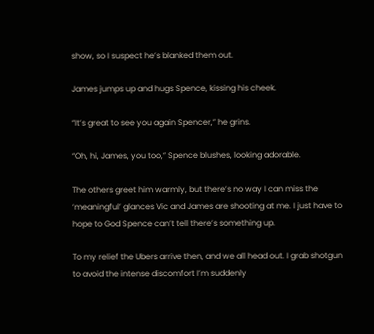show, so I suspect he’s blanked them out.

James jumps up and hugs Spence, kissing his cheek.

“It’s great to see you again Spencer,” he grins.

“Oh, hi, James, you too,” Spence blushes, looking adorable.

The others greet him warmly, but there’s no way I can miss the ‘meaningful’ glances Vic and James are shooting at me. I just have to hope to God Spence can’t tell there’s something up.

To my relief the Ubers arrive then, and we all head out. I grab shotgun to avoid the intense discomfort I’m suddenly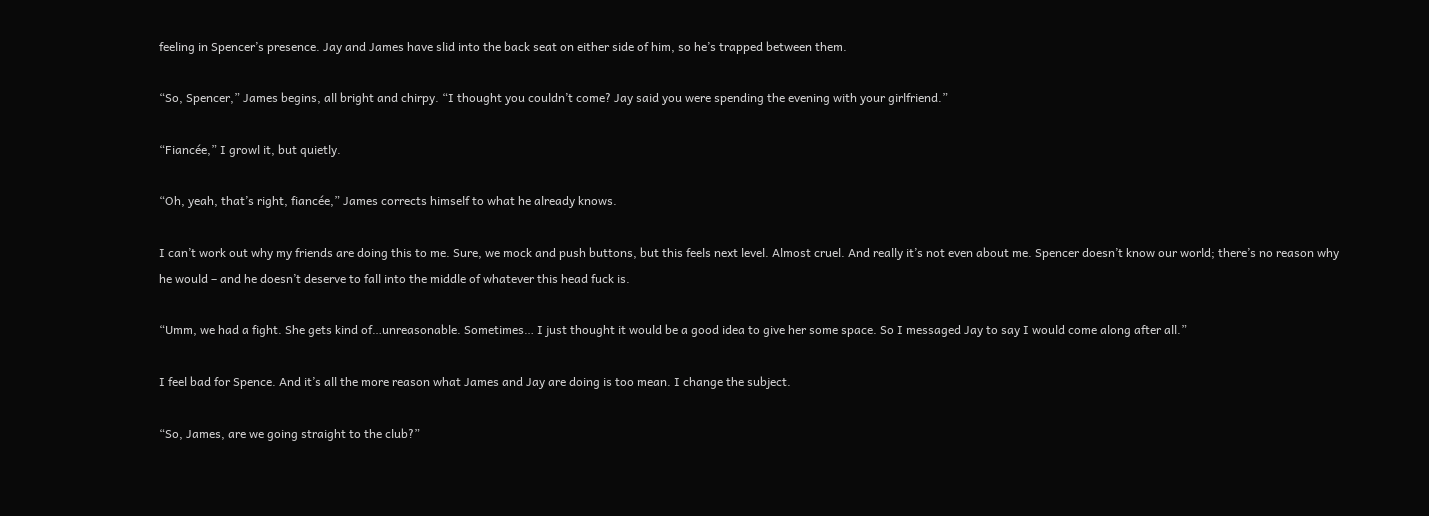feeling in Spencer’s presence. Jay and James have slid into the back seat on either side of him, so he’s trapped between them.

“So, Spencer,” James begins, all bright and chirpy. “I thought you couldn’t come? Jay said you were spending the evening with your girlfriend.”

“Fiancée,” I growl it, but quietly.

“Oh, yeah, that’s right, fiancée,” James corrects himself to what he already knows.

I can’t work out why my friends are doing this to me. Sure, we mock and push buttons, but this feels next level. Almost cruel. And really it’s not even about me. Spencer doesn’t know our world; there’s no reason why he would – and he doesn’t deserve to fall into the middle of whatever this head fuck is.

“Umm, we had a fight. She gets kind of…unreasonable. Sometimes… I just thought it would be a good idea to give her some space. So I messaged Jay to say I would come along after all.”

I feel bad for Spence. And it’s all the more reason what James and Jay are doing is too mean. I change the subject.

“So, James, are we going straight to the club?”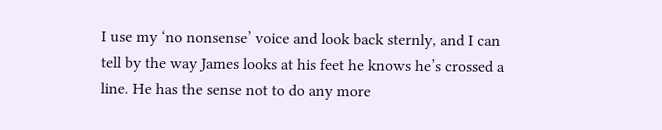I use my ‘no nonsense’ voice and look back sternly, and I can tell by the way James looks at his feet he knows he’s crossed a line. He has the sense not to do any more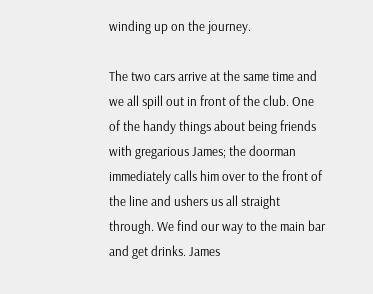winding up on the journey.

The two cars arrive at the same time and we all spill out in front of the club. One of the handy things about being friends with gregarious James; the doorman immediately calls him over to the front of the line and ushers us all straight through. We find our way to the main bar and get drinks. James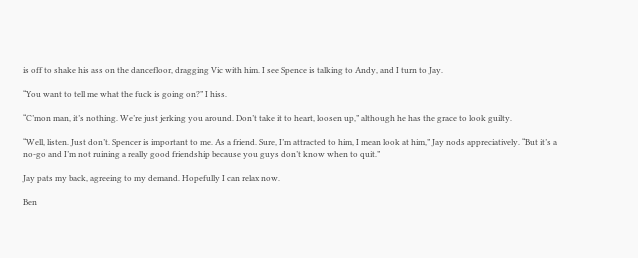is off to shake his ass on the dancefloor, dragging Vic with him. I see Spence is talking to Andy, and I turn to Jay.

“You want to tell me what the fuck is going on?” I hiss.

“C’mon man, it’s nothing. We’re just jerking you around. Don’t take it to heart, loosen up,” although he has the grace to look guilty.

“Well, listen. Just don’t. Spencer is important to me. As a friend. Sure, I’m attracted to him, I mean look at him,” Jay nods appreciatively. “But it’s a no-go and I’m not ruining a really good friendship because you guys don’t know when to quit.”

Jay pats my back, agreeing to my demand. Hopefully I can relax now.

Ben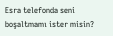Esra telefonda seni boşaltmamı ister misin?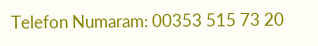Telefon Numaram: 00353 515 73 20